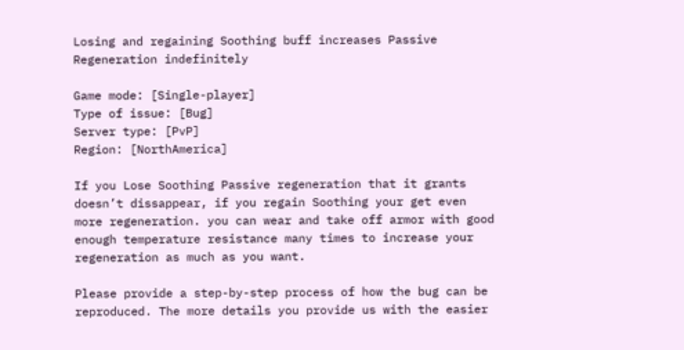Losing and regaining Soothing buff increases Passive Regeneration indefinitely

Game mode: [Single-player]
Type of issue: [Bug]
Server type: [PvP]
Region: [NorthAmerica]

If you Lose Soothing Passive regeneration that it grants doesn’t dissappear, if you regain Soothing your get even more regeneration. you can wear and take off armor with good enough temperature resistance many times to increase your regeneration as much as you want.

Please provide a step-by-step process of how the bug can be reproduced. The more details you provide us with the easier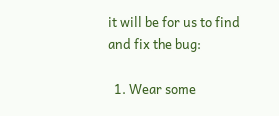it will be for us to find and fix the bug:

  1. Wear some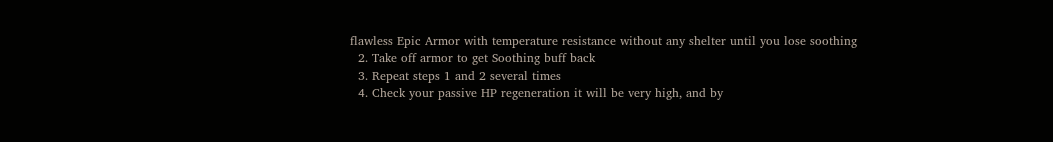flawless Epic Armor with temperature resistance without any shelter until you lose soothing
  2. Take off armor to get Soothing buff back
  3. Repeat steps 1 and 2 several times
  4. Check your passive HP regeneration it will be very high, and by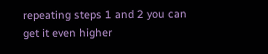repeating steps 1 and 2 you can get it even higher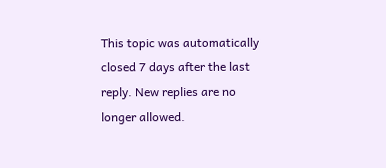This topic was automatically closed 7 days after the last reply. New replies are no longer allowed.